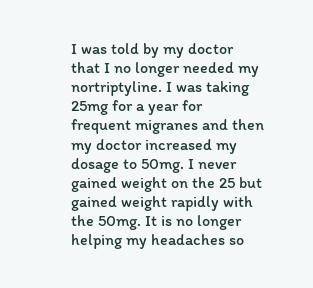I was told by my doctor that I no longer needed my nortriptyline. I was taking 25mg for a year for frequent migranes and then my doctor increased my dosage to 50mg. I never gained weight on the 25 but gained weight rapidly with the 50mg. It is no longer helping my headaches so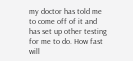my doctor has told me to come off of it and has set up other testing for me to do. How fast will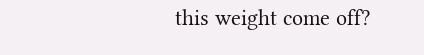this weight come off?